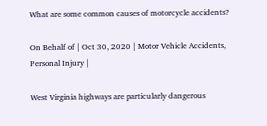What are some common causes of motorcycle accidents?

On Behalf of | Oct 30, 2020 | Motor Vehicle Accidents, Personal Injury |

West Virginia highways are particularly dangerous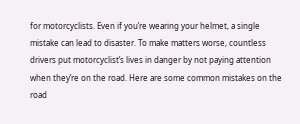for motorcyclists. Even if you’re wearing your helmet, a single mistake can lead to disaster. To make matters worse, countless drivers put motorcyclist’s lives in danger by not paying attention when they’re on the road. Here are some common mistakes on the road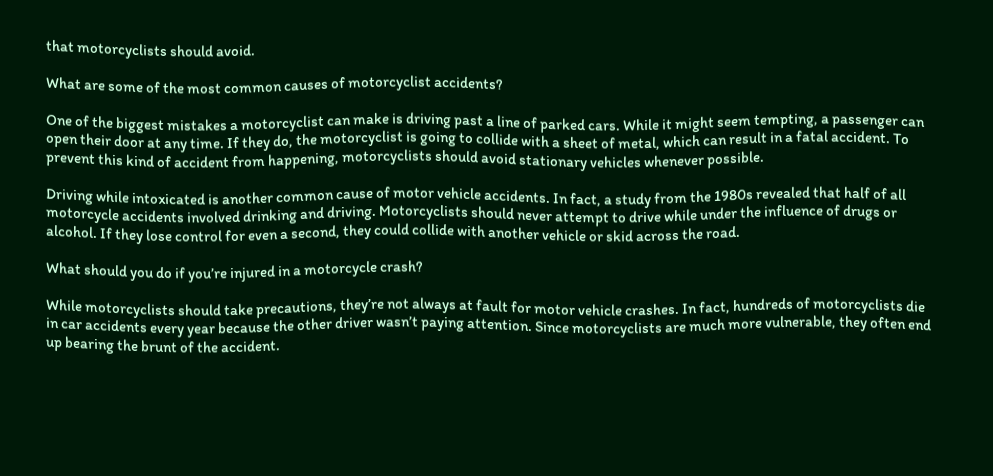that motorcyclists should avoid.

What are some of the most common causes of motorcyclist accidents?

One of the biggest mistakes a motorcyclist can make is driving past a line of parked cars. While it might seem tempting, a passenger can open their door at any time. If they do, the motorcyclist is going to collide with a sheet of metal, which can result in a fatal accident. To prevent this kind of accident from happening, motorcyclists should avoid stationary vehicles whenever possible.

Driving while intoxicated is another common cause of motor vehicle accidents. In fact, a study from the 1980s revealed that half of all motorcycle accidents involved drinking and driving. Motorcyclists should never attempt to drive while under the influence of drugs or alcohol. If they lose control for even a second, they could collide with another vehicle or skid across the road.

What should you do if you’re injured in a motorcycle crash?

While motorcyclists should take precautions, they’re not always at fault for motor vehicle crashes. In fact, hundreds of motorcyclists die in car accidents every year because the other driver wasn’t paying attention. Since motorcyclists are much more vulnerable, they often end up bearing the brunt of the accident.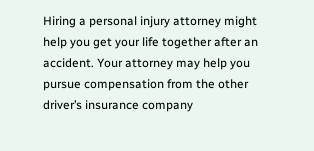Hiring a personal injury attorney might help you get your life together after an accident. Your attorney may help you pursue compensation from the other driver’s insurance company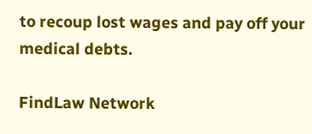to recoup lost wages and pay off your medical debts.

FindLaw Network